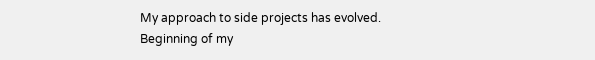My approach to side projects has evolved. Beginning of my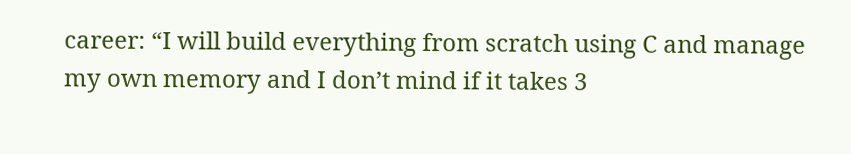career: “I will build everything from scratch using C and manage my own memory and I don’t mind if it takes 3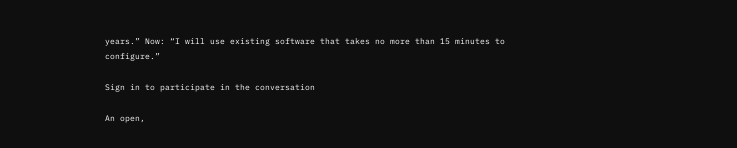years.” Now: “I will use existing software that takes no more than 15 minutes to configure.”

Sign in to participate in the conversation

An open,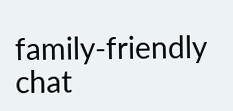family-friendly chat